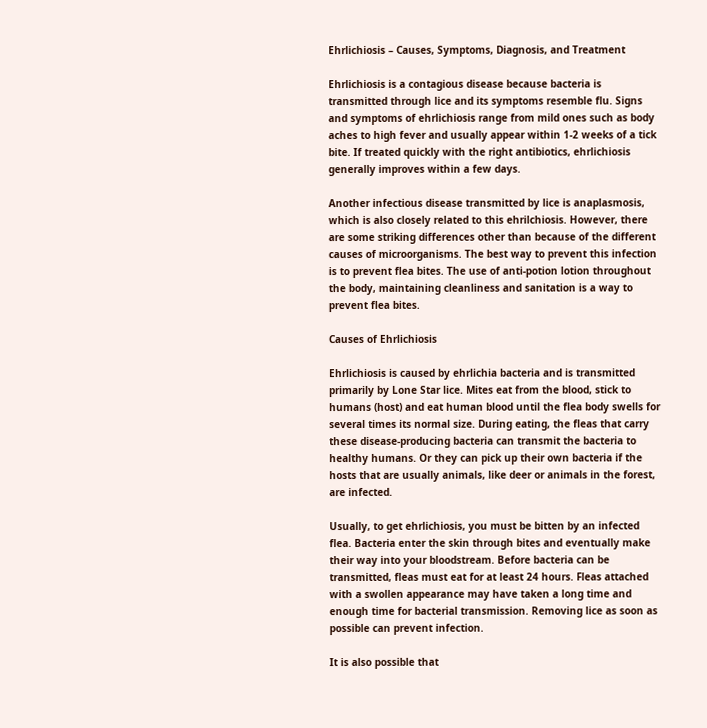Ehrlichiosis – Causes, Symptoms, Diagnosis, and Treatment

Ehrlichiosis is a contagious disease because bacteria is transmitted through lice and its symptoms resemble flu. Signs and symptoms of ehrlichiosis range from mild ones such as body aches to high fever and usually appear within 1-2 weeks of a tick bite. If treated quickly with the right antibiotics, ehrlichiosis generally improves within a few days.

Another infectious disease transmitted by lice is anaplasmosis, which is also closely related to this ehrilchiosis. However, there are some striking differences other than because of the different causes of microorganisms. The best way to prevent this infection is to prevent flea bites. The use of anti-potion lotion throughout the body, maintaining cleanliness and sanitation is a way to prevent flea bites.

Causes of Ehrlichiosis

Ehrlichiosis is caused by ehrlichia bacteria and is transmitted primarily by Lone Star lice. Mites eat from the blood, stick to humans (host) and eat human blood until the flea body swells for several times its normal size. During eating, the fleas that carry these disease-producing bacteria can transmit the bacteria to healthy humans. Or they can pick up their own bacteria if the hosts that are usually animals, like deer or animals in the forest, are infected.

Usually, to get ehrlichiosis, you must be bitten by an infected flea. Bacteria enter the skin through bites and eventually make their way into your bloodstream. Before bacteria can be transmitted, fleas must eat for at least 24 hours. Fleas attached with a swollen appearance may have taken a long time and enough time for bacterial transmission. Removing lice as soon as possible can prevent infection.

It is also possible that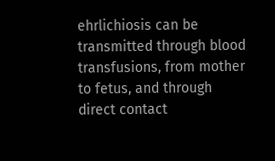ehrlichiosis can be transmitted through blood transfusions, from mother to fetus, and through direct contact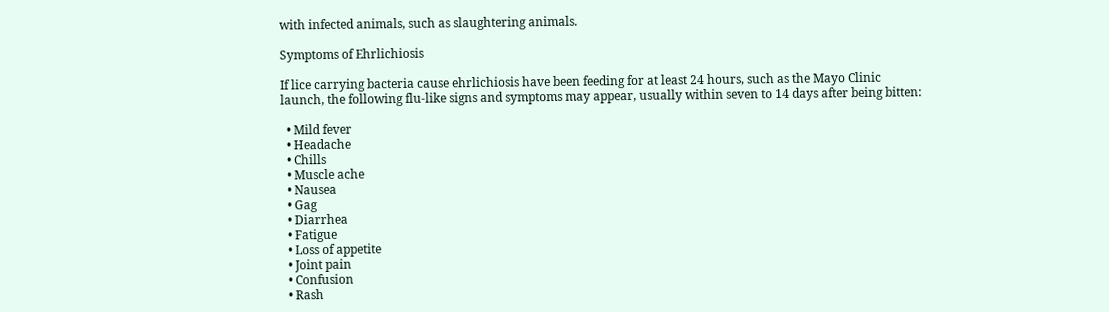with infected animals, such as slaughtering animals.

Symptoms of Ehrlichiosis

If lice carrying bacteria cause ehrlichiosis have been feeding for at least 24 hours, such as the Mayo Clinic launch, the following flu-like signs and symptoms may appear, usually within seven to 14 days after being bitten:

  • Mild fever
  • Headache
  • Chills
  • Muscle ache
  • Nausea
  • Gag
  • Diarrhea
  • Fatigue
  • Loss of appetite
  • Joint pain
  • Confusion
  • Rash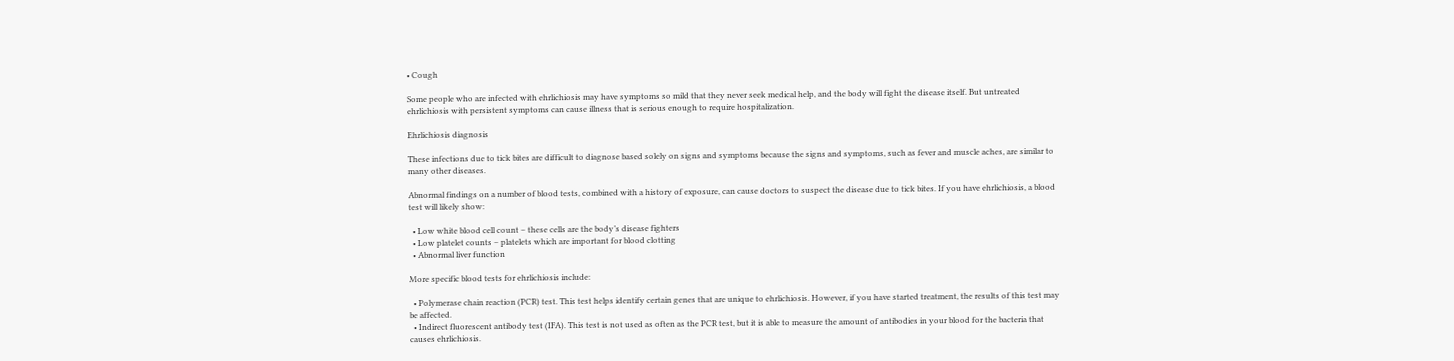• Cough

Some people who are infected with ehrlichiosis may have symptoms so mild that they never seek medical help, and the body will fight the disease itself. But untreated ehrlichiosis with persistent symptoms can cause illness that is serious enough to require hospitalization.

Ehrlichiosis diagnosis

These infections due to tick bites are difficult to diagnose based solely on signs and symptoms because the signs and symptoms, such as fever and muscle aches, are similar to many other diseases.

Abnormal findings on a number of blood tests, combined with a history of exposure, can cause doctors to suspect the disease due to tick bites. If you have ehrlichiosis, a blood test will likely show:

  • Low white blood cell count – these cells are the body’s disease fighters
  • Low platelet counts – platelets which are important for blood clotting
  • Abnormal liver function

More specific blood tests for ehrlichiosis include:

  • Polymerase chain reaction (PCR) test. This test helps identify certain genes that are unique to ehrlichiosis. However, if you have started treatment, the results of this test may be affected.
  • Indirect fluorescent antibody test (IFA). This test is not used as often as the PCR test, but it is able to measure the amount of antibodies in your blood for the bacteria that causes ehrlichiosis.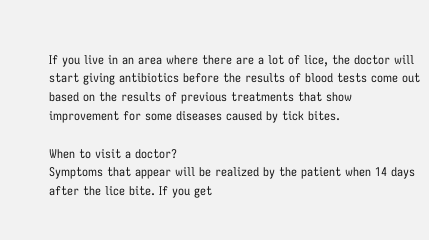If you live in an area where there are a lot of lice, the doctor will start giving antibiotics before the results of blood tests come out based on the results of previous treatments that show improvement for some diseases caused by tick bites.

When to visit a doctor?
Symptoms that appear will be realized by the patient when 14 days after the lice bite. If you get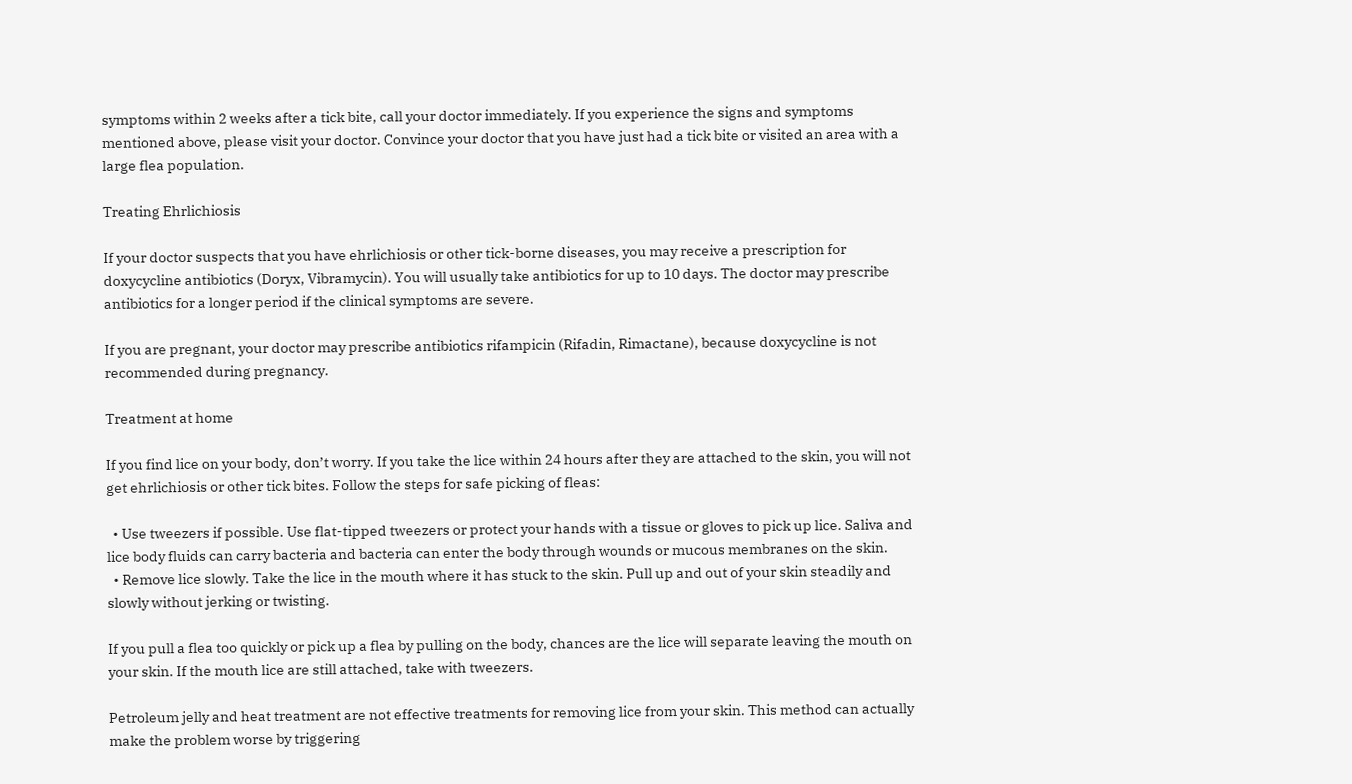symptoms within 2 weeks after a tick bite, call your doctor immediately. If you experience the signs and symptoms mentioned above, please visit your doctor. Convince your doctor that you have just had a tick bite or visited an area with a large flea population.

Treating Ehrlichiosis

If your doctor suspects that you have ehrlichiosis or other tick-borne diseases, you may receive a prescription for doxycycline antibiotics (Doryx, Vibramycin). You will usually take antibiotics for up to 10 days. The doctor may prescribe antibiotics for a longer period if the clinical symptoms are severe.

If you are pregnant, your doctor may prescribe antibiotics rifampicin (Rifadin, Rimactane), because doxycycline is not recommended during pregnancy.

Treatment at home

If you find lice on your body, don’t worry. If you take the lice within 24 hours after they are attached to the skin, you will not get ehrlichiosis or other tick bites. Follow the steps for safe picking of fleas:

  • Use tweezers if possible. Use flat-tipped tweezers or protect your hands with a tissue or gloves to pick up lice. Saliva and lice body fluids can carry bacteria and bacteria can enter the body through wounds or mucous membranes on the skin.
  • Remove lice slowly. Take the lice in the mouth where it has stuck to the skin. Pull up and out of your skin steadily and slowly without jerking or twisting.

If you pull a flea too quickly or pick up a flea by pulling on the body, chances are the lice will separate leaving the mouth on your skin. If the mouth lice are still attached, take with tweezers.

Petroleum jelly and heat treatment are not effective treatments for removing lice from your skin. This method can actually make the problem worse by triggering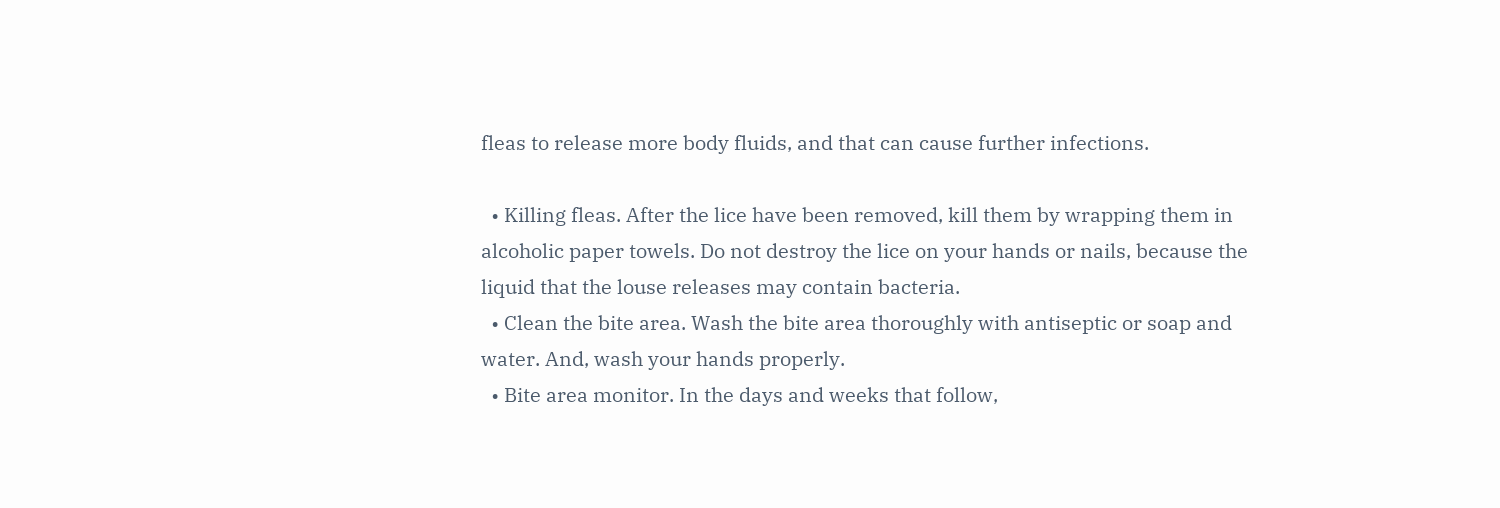fleas to release more body fluids, and that can cause further infections.

  • Killing fleas. After the lice have been removed, kill them by wrapping them in alcoholic paper towels. Do not destroy the lice on your hands or nails, because the liquid that the louse releases may contain bacteria.
  • Clean the bite area. Wash the bite area thoroughly with antiseptic or soap and water. And, wash your hands properly.
  • Bite area monitor. In the days and weeks that follow,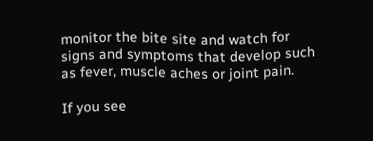monitor the bite site and watch for signs and symptoms that develop such as fever, muscle aches or joint pain.

If you see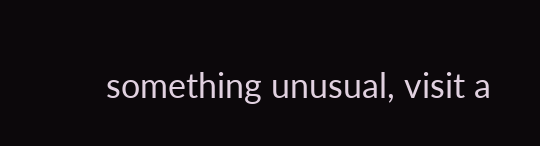something unusual, visit a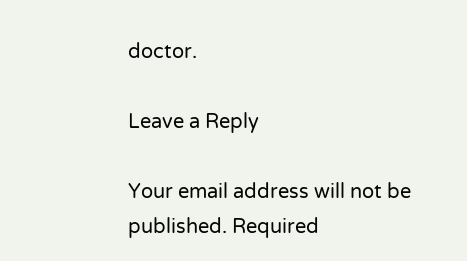doctor.

Leave a Reply

Your email address will not be published. Required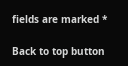fields are marked *

Back to top button